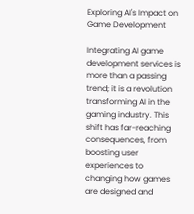Exploring AI's Impact on Game Development

Integrating AI game development services is more than a passing trend; it is a revolution transforming AI in the gaming industry. This shift has far-reaching consequences, from boosting user experiences to changing how games are designed and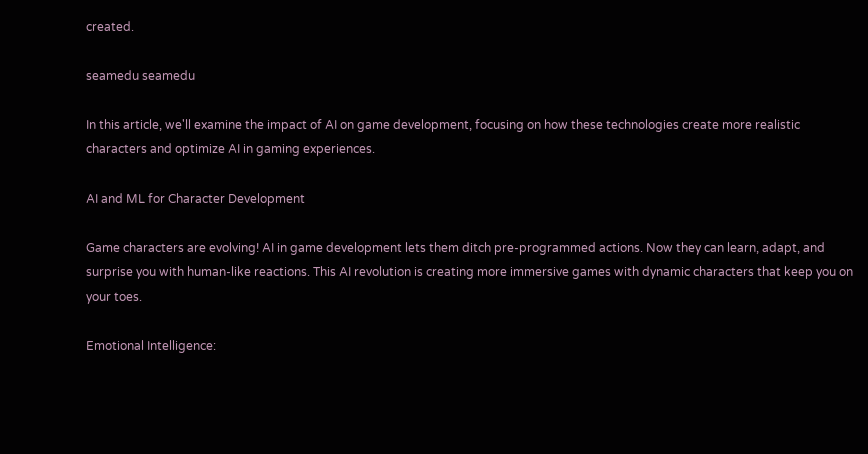created.

seamedu seamedu

In this article, we'll examine the impact of AI on game development, focusing on how these technologies create more realistic characters and optimize AI in gaming experiences.

AI and ML for Character Development

Game characters are evolving! AI in game development lets them ditch pre-programmed actions. Now they can learn, adapt, and surprise you with human-like reactions. This AI revolution is creating more immersive games with dynamic characters that keep you on your toes.

Emotional Intelligence: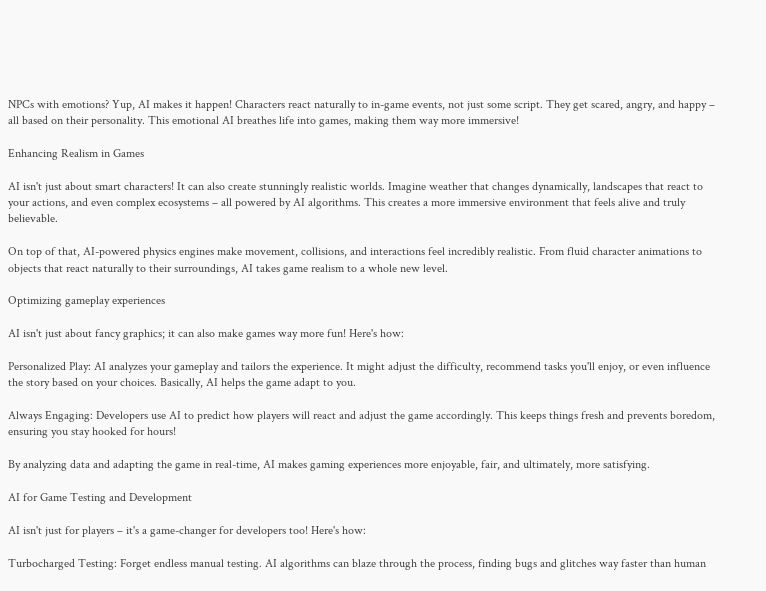NPCs with emotions? Yup, AI makes it happen! Characters react naturally to in-game events, not just some script. They get scared, angry, and happy – all based on their personality. This emotional AI breathes life into games, making them way more immersive!

Enhancing Realism in Games

AI isn't just about smart characters! It can also create stunningly realistic worlds. Imagine weather that changes dynamically, landscapes that react to your actions, and even complex ecosystems – all powered by AI algorithms. This creates a more immersive environment that feels alive and truly believable.

On top of that, AI-powered physics engines make movement, collisions, and interactions feel incredibly realistic. From fluid character animations to objects that react naturally to their surroundings, AI takes game realism to a whole new level.

Optimizing gameplay experiences

AI isn't just about fancy graphics; it can also make games way more fun! Here's how:

Personalized Play: AI analyzes your gameplay and tailors the experience. It might adjust the difficulty, recommend tasks you'll enjoy, or even influence the story based on your choices. Basically, AI helps the game adapt to you.

Always Engaging: Developers use AI to predict how players will react and adjust the game accordingly. This keeps things fresh and prevents boredom, ensuring you stay hooked for hours!

By analyzing data and adapting the game in real-time, AI makes gaming experiences more enjoyable, fair, and ultimately, more satisfying.

AI for Game Testing and Development

AI isn't just for players – it's a game-changer for developers too! Here's how:

Turbocharged Testing: Forget endless manual testing. AI algorithms can blaze through the process, finding bugs and glitches way faster than human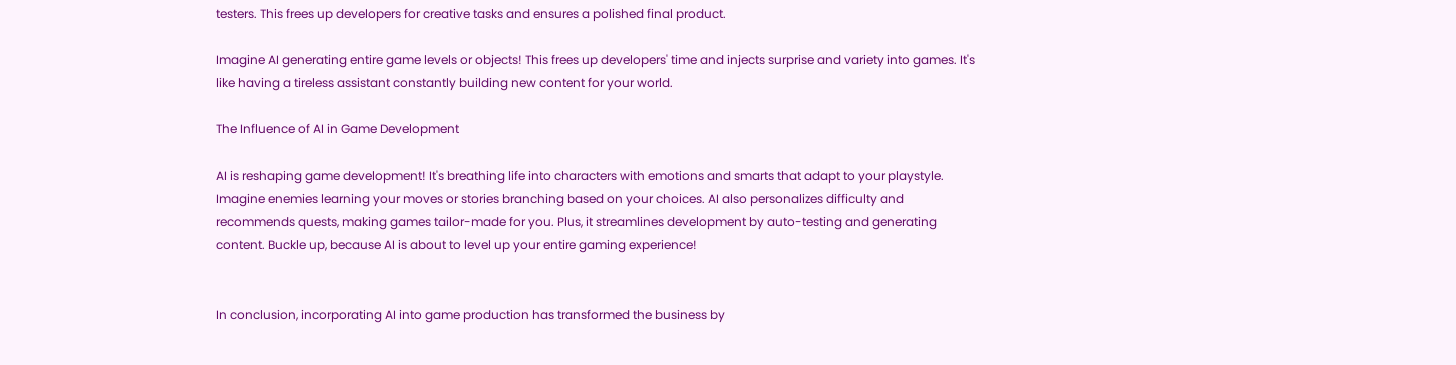testers. This frees up developers for creative tasks and ensures a polished final product.

Imagine AI generating entire game levels or objects! This frees up developers' time and injects surprise and variety into games. It's like having a tireless assistant constantly building new content for your world.

The Influence of AI in Game Development

AI is reshaping game development! It's breathing life into characters with emotions and smarts that adapt to your playstyle. Imagine enemies learning your moves or stories branching based on your choices. AI also personalizes difficulty and recommends quests, making games tailor-made for you. Plus, it streamlines development by auto-testing and generating content. Buckle up, because AI is about to level up your entire gaming experience!


In conclusion, incorporating AI into game production has transformed the business by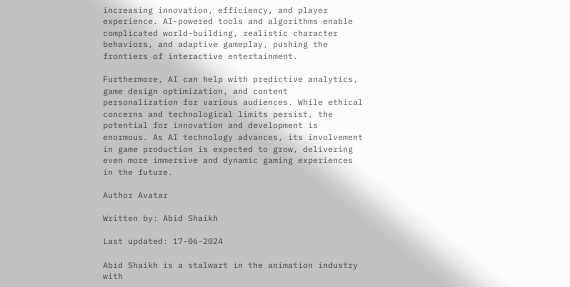increasing innovation, efficiency, and player experience. AI-powered tools and algorithms enable complicated world-building, realistic character behaviors, and adaptive gameplay, pushing the frontiers of interactive entertainment.

Furthermore, AI can help with predictive analytics, game design optimization, and content personalization for various audiences. While ethical concerns and technological limits persist, the potential for innovation and development is enormous. As AI technology advances, its involvement in game production is expected to grow, delivering even more immersive and dynamic gaming experiences in the future.

Author Avatar

Written by: Abid Shaikh

Last updated: 17-06-2024

Abid Shaikh is a stalwart in the animation industry with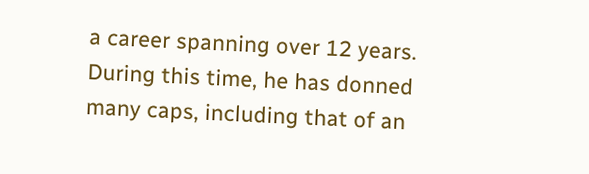a career spanning over 12 years. During this time, he has donned many caps, including that of an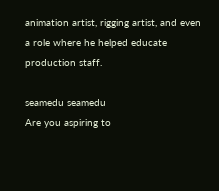animation artist, rigging artist, and even a role where he helped educate production staff.

seamedu seamedu
Are you aspiring to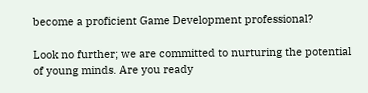become a proficient Game Development professional?

Look no further; we are committed to nurturing the potential of young minds. Are you ready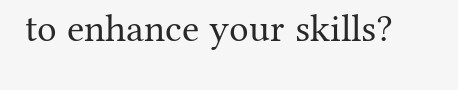to enhance your skills?